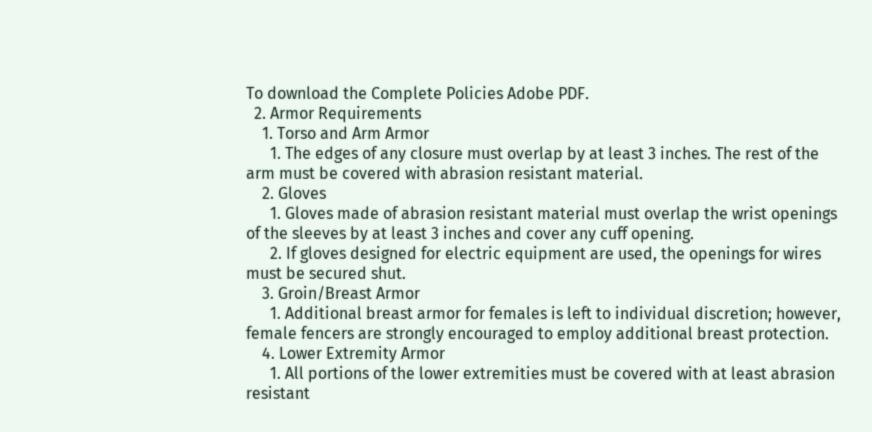To download the Complete Policies Adobe PDF.
  2. Armor Requirements
    1. Torso and Arm Armor
      1. The edges of any closure must overlap by at least 3 inches. The rest of the arm must be covered with abrasion resistant material.
    2. Gloves
      1. Gloves made of abrasion resistant material must overlap the wrist openings of the sleeves by at least 3 inches and cover any cuff opening.
      2. If gloves designed for electric equipment are used, the openings for wires must be secured shut.
    3. Groin/Breast Armor
      1. Additional breast armor for females is left to individual discretion; however, female fencers are strongly encouraged to employ additional breast protection.
    4. Lower Extremity Armor
      1. All portions of the lower extremities must be covered with at least abrasion resistant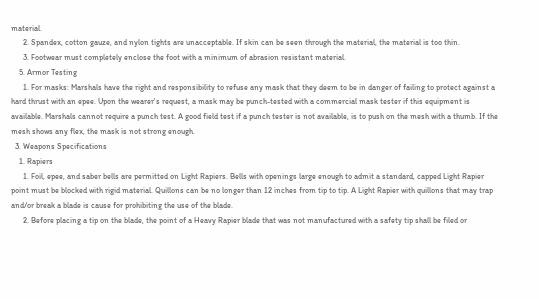material.
      2. Spandex, cotton gauze, and nylon tights are unacceptable. If skin can be seen through the material, the material is too thin.
      3. Footwear must completely enclose the foot with a minimum of abrasion resistant material.
    5. Armor Testing
      1. For masks: Marshals have the right and responsibility to refuse any mask that they deem to be in danger of failing to protect against a hard thrust with an epee. Upon the wearer's request, a mask may be punch-tested with a commercial mask tester if this equipment is available. Marshals cannot require a punch test. A good field test if a punch tester is not available, is to push on the mesh with a thumb. If the mesh shows any flex, the mask is not strong enough.
  3. Weapons Specifications
    1. Rapiers
      1. Foil, epee, and saber bells are permitted on Light Rapiers. Bells with openings large enough to admit a standard, capped Light Rapier point must be blocked with rigid material. Quillons can be no longer than 12 inches from tip to tip. A Light Rapier with quillons that may trap and/or break a blade is cause for prohibiting the use of the blade.
      2. Before placing a tip on the blade, the point of a Heavy Rapier blade that was not manufactured with a safety tip shall be filed or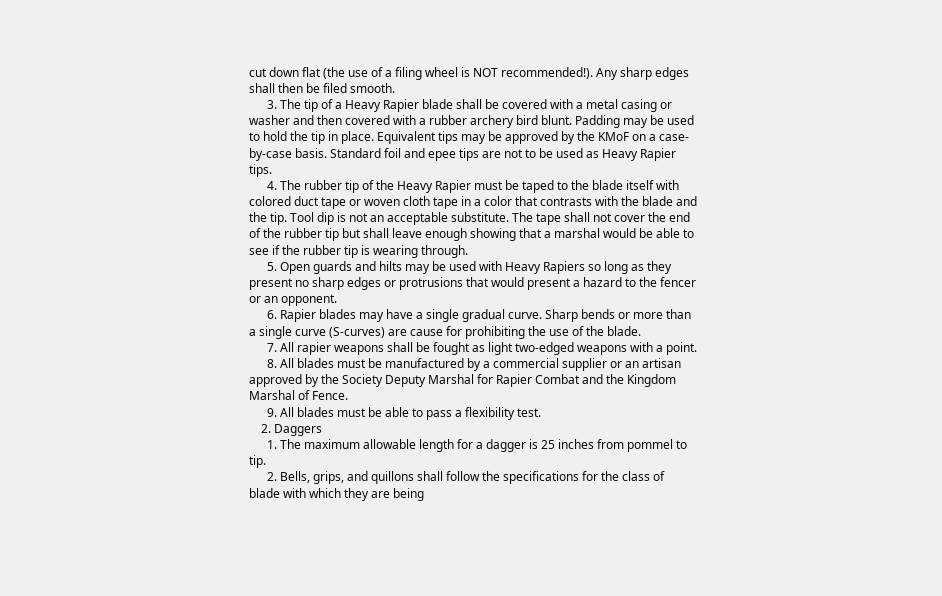cut down flat (the use of a filing wheel is NOT recommended!). Any sharp edges shall then be filed smooth.
      3. The tip of a Heavy Rapier blade shall be covered with a metal casing or washer and then covered with a rubber archery bird blunt. Padding may be used to hold the tip in place. Equivalent tips may be approved by the KMoF on a case-by-case basis. Standard foil and epee tips are not to be used as Heavy Rapier tips.
      4. The rubber tip of the Heavy Rapier must be taped to the blade itself with colored duct tape or woven cloth tape in a color that contrasts with the blade and the tip. Tool dip is not an acceptable substitute. The tape shall not cover the end of the rubber tip but shall leave enough showing that a marshal would be able to see if the rubber tip is wearing through.
      5. Open guards and hilts may be used with Heavy Rapiers so long as they present no sharp edges or protrusions that would present a hazard to the fencer or an opponent.
      6. Rapier blades may have a single gradual curve. Sharp bends or more than a single curve (S-curves) are cause for prohibiting the use of the blade.
      7. All rapier weapons shall be fought as light two-edged weapons with a point.
      8. All blades must be manufactured by a commercial supplier or an artisan approved by the Society Deputy Marshal for Rapier Combat and the Kingdom Marshal of Fence.
      9. All blades must be able to pass a flexibility test.
    2. Daggers
      1. The maximum allowable length for a dagger is 25 inches from pommel to tip.
      2. Bells, grips, and quillons shall follow the specifications for the class of blade with which they are being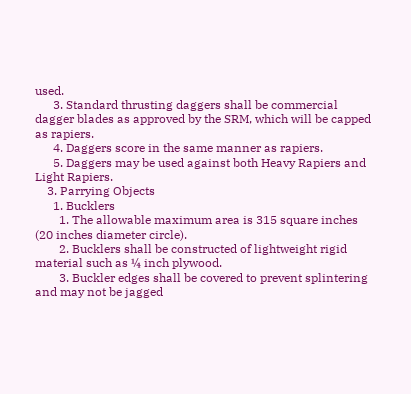used.
      3. Standard thrusting daggers shall be commercial dagger blades as approved by the SRM, which will be capped as rapiers.
      4. Daggers score in the same manner as rapiers.
      5. Daggers may be used against both Heavy Rapiers and Light Rapiers.
    3. Parrying Objects
      1. Bucklers
        1. The allowable maximum area is 315 square inches (20 inches diameter circle).
        2. Bucklers shall be constructed of lightweight rigid material such as ¼ inch plywood.
        3. Buckler edges shall be covered to prevent splintering and may not be jagged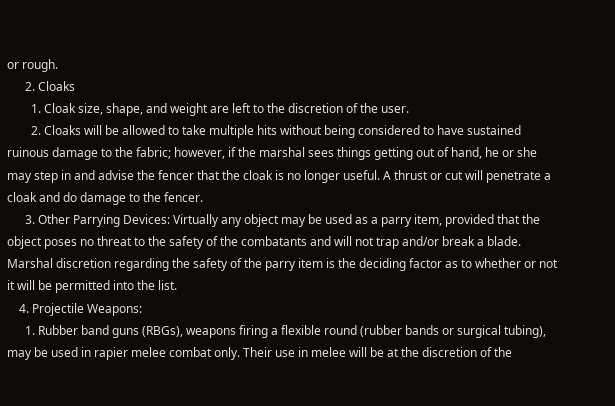or rough.
      2. Cloaks
        1. Cloak size, shape, and weight are left to the discretion of the user.
        2. Cloaks will be allowed to take multiple hits without being considered to have sustained ruinous damage to the fabric; however, if the marshal sees things getting out of hand, he or she may step in and advise the fencer that the cloak is no longer useful. A thrust or cut will penetrate a cloak and do damage to the fencer.
      3. Other Parrying Devices: Virtually any object may be used as a parry item, provided that the object poses no threat to the safety of the combatants and will not trap and/or break a blade. Marshal discretion regarding the safety of the parry item is the deciding factor as to whether or not it will be permitted into the list.
    4. Projectile Weapons:
      1. Rubber band guns (RBGs), weapons firing a flexible round (rubber bands or surgical tubing), may be used in rapier melee combat only. Their use in melee will be at the discretion of the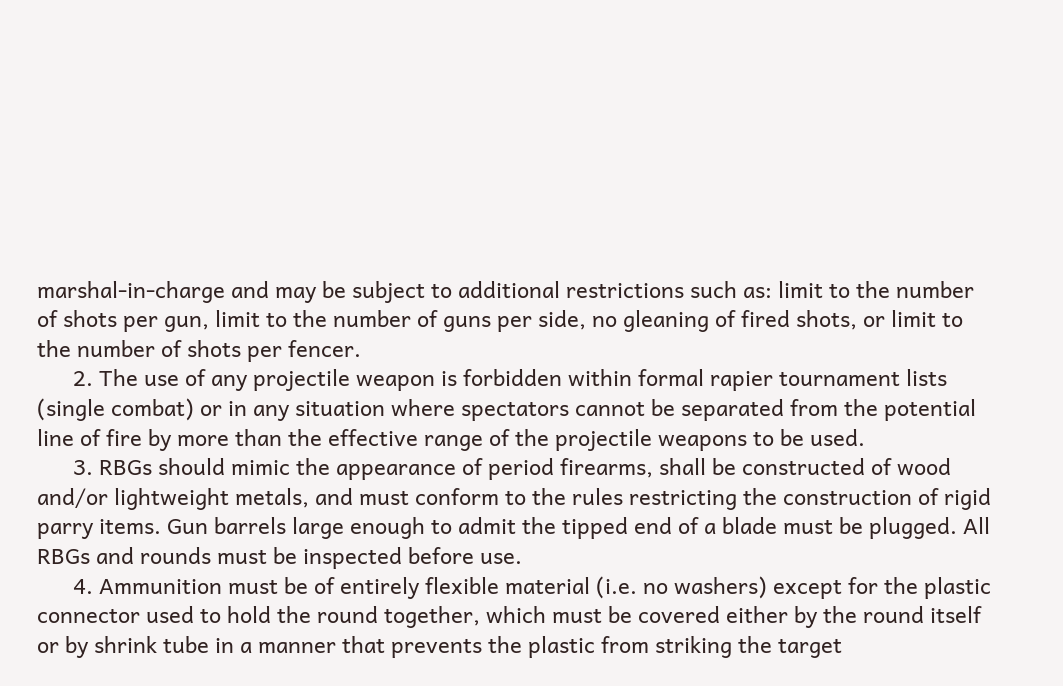marshal-in-charge and may be subject to additional restrictions such as: limit to the number of shots per gun, limit to the number of guns per side, no gleaning of fired shots, or limit to the number of shots per fencer.
      2. The use of any projectile weapon is forbidden within formal rapier tournament lists (single combat) or in any situation where spectators cannot be separated from the potential line of fire by more than the effective range of the projectile weapons to be used.
      3. RBGs should mimic the appearance of period firearms, shall be constructed of wood and/or lightweight metals, and must conform to the rules restricting the construction of rigid parry items. Gun barrels large enough to admit the tipped end of a blade must be plugged. All RBGs and rounds must be inspected before use.
      4. Ammunition must be of entirely flexible material (i.e. no washers) except for the plastic connector used to hold the round together, which must be covered either by the round itself or by shrink tube in a manner that prevents the plastic from striking the target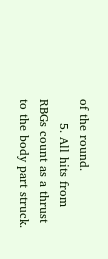of the round.
      5. All hits from RBGs count as a thrust to the body part struck.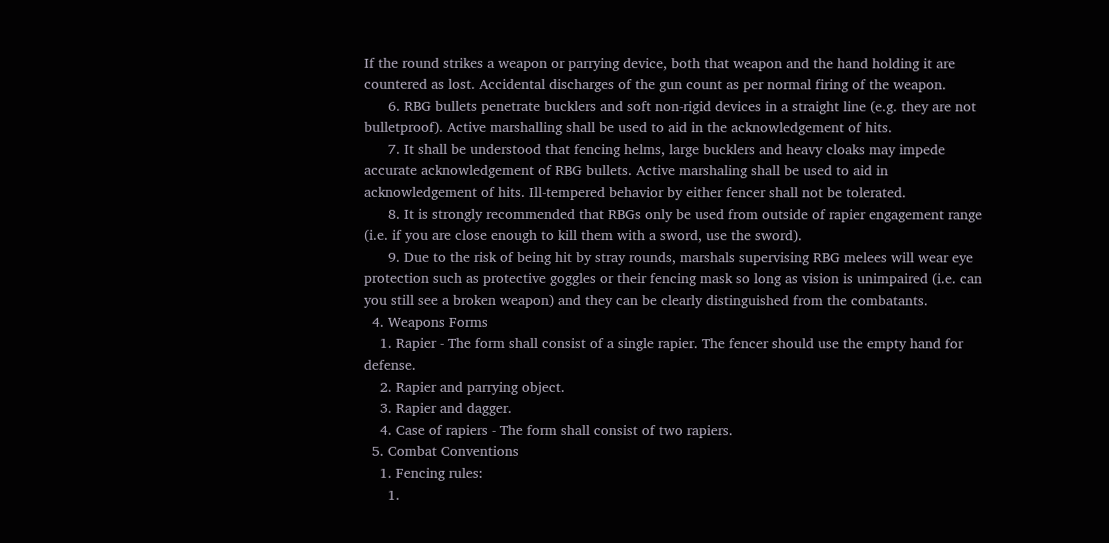If the round strikes a weapon or parrying device, both that weapon and the hand holding it are countered as lost. Accidental discharges of the gun count as per normal firing of the weapon.
      6. RBG bullets penetrate bucklers and soft non-rigid devices in a straight line (e.g. they are not bulletproof). Active marshalling shall be used to aid in the acknowledgement of hits.
      7. It shall be understood that fencing helms, large bucklers and heavy cloaks may impede accurate acknowledgement of RBG bullets. Active marshaling shall be used to aid in acknowledgement of hits. Ill-tempered behavior by either fencer shall not be tolerated.
      8. It is strongly recommended that RBGs only be used from outside of rapier engagement range (i.e. if you are close enough to kill them with a sword, use the sword).
      9. Due to the risk of being hit by stray rounds, marshals supervising RBG melees will wear eye protection such as protective goggles or their fencing mask so long as vision is unimpaired (i.e. can you still see a broken weapon) and they can be clearly distinguished from the combatants.
  4. Weapons Forms
    1. Rapier - The form shall consist of a single rapier. The fencer should use the empty hand for defense.
    2. Rapier and parrying object.
    3. Rapier and dagger.
    4. Case of rapiers - The form shall consist of two rapiers.
  5. Combat Conventions
    1. Fencing rules:
      1.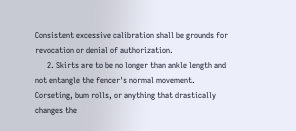Consistent excessive calibration shall be grounds for revocation or denial of authorization.
      2. Skirts are to be no longer than ankle length and not entangle the fencer's normal movement. Corseting, bum rolls, or anything that drastically changes the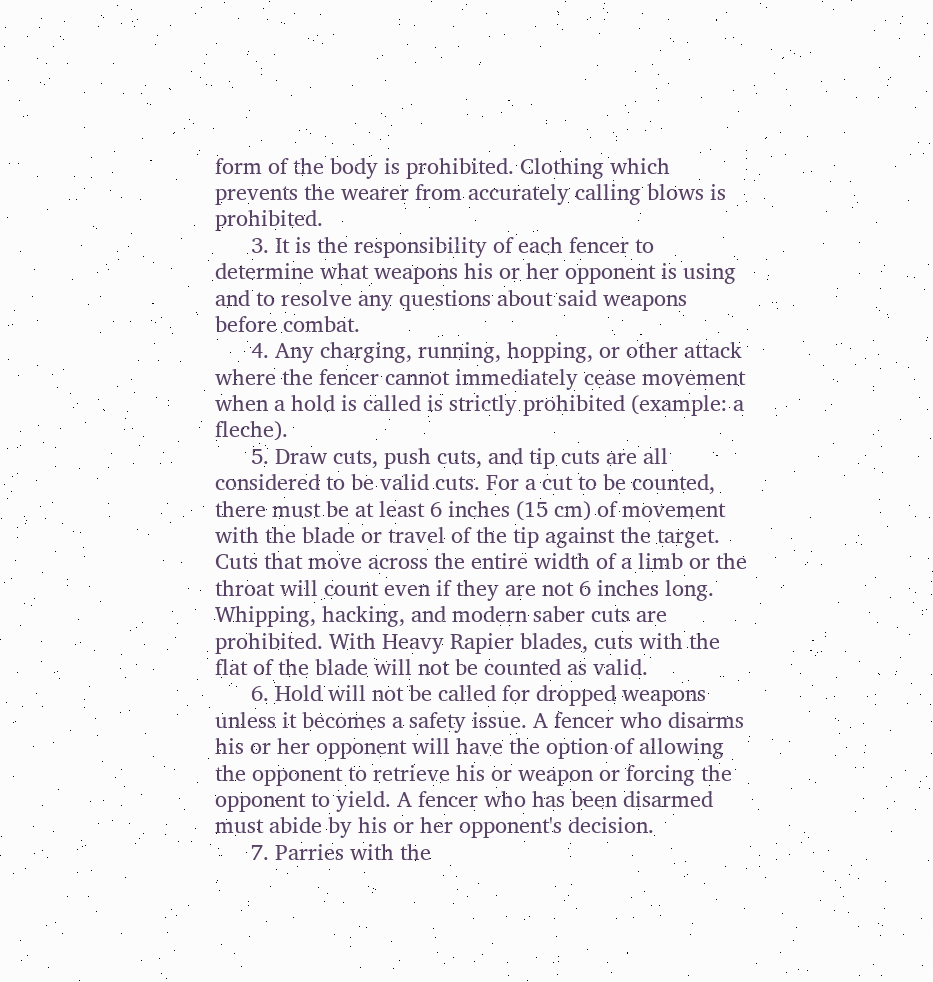form of the body is prohibited. Clothing which prevents the wearer from accurately calling blows is prohibited.
      3. It is the responsibility of each fencer to determine what weapons his or her opponent is using and to resolve any questions about said weapons before combat.
      4. Any charging, running, hopping, or other attack where the fencer cannot immediately cease movement when a hold is called is strictly prohibited (example: a fleche).
      5. Draw cuts, push cuts, and tip cuts are all considered to be valid cuts. For a cut to be counted, there must be at least 6 inches (15 cm) of movement with the blade or travel of the tip against the target. Cuts that move across the entire width of a limb or the throat will count even if they are not 6 inches long. Whipping, hacking, and modern saber cuts are prohibited. With Heavy Rapier blades, cuts with the flat of the blade will not be counted as valid.
      6. Hold will not be called for dropped weapons unless it becomes a safety issue. A fencer who disarms his or her opponent will have the option of allowing the opponent to retrieve his or weapon or forcing the opponent to yield. A fencer who has been disarmed must abide by his or her opponent's decision.
      7. Parries with the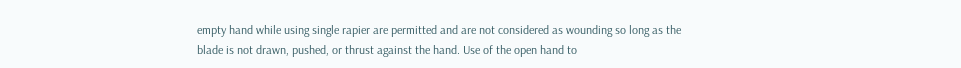empty hand while using single rapier are permitted and are not considered as wounding so long as the blade is not drawn, pushed, or thrust against the hand. Use of the open hand to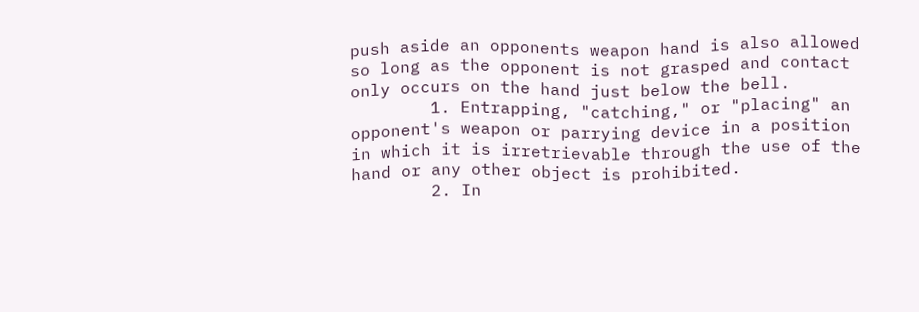push aside an opponents weapon hand is also allowed so long as the opponent is not grasped and contact only occurs on the hand just below the bell.
        1. Entrapping, "catching," or "placing" an opponent's weapon or parrying device in a position in which it is irretrievable through the use of the hand or any other object is prohibited.
        2. In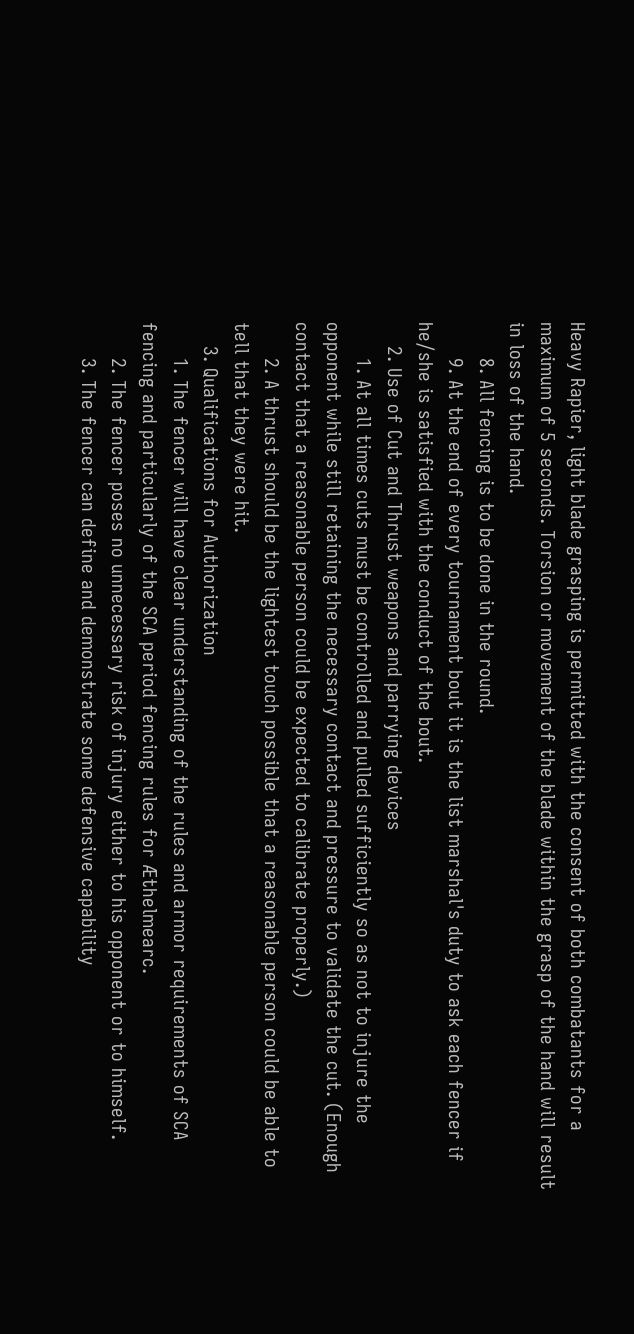Heavy Rapier, light blade grasping is permitted with the consent of both combatants for a maximum of 5 seconds. Torsion or movement of the blade within the grasp of the hand will result in loss of the hand.
      8. All fencing is to be done in the round.
      9. At the end of every tournament bout it is the list marshal's duty to ask each fencer if he/she is satisfied with the conduct of the bout.
    2. Use of Cut and Thrust weapons and parrying devices
      1. At all times cuts must be controlled and pulled sufficiently so as not to injure the opponent while still retaining the necessary contact and pressure to validate the cut. (Enough contact that a reasonable person could be expected to calibrate properly.)
      2. A thrust should be the lightest touch possible that a reasonable person could be able to tell that they were hit.
    3. Qualifications for Authorization
      1. The fencer will have clear understanding of the rules and armor requirements of SCA fencing and particularly of the SCA period fencing rules for Æthelmearc.
      2. The fencer poses no unnecessary risk of injury either to his opponent or to himself.
      3. The fencer can define and demonstrate some defensive capability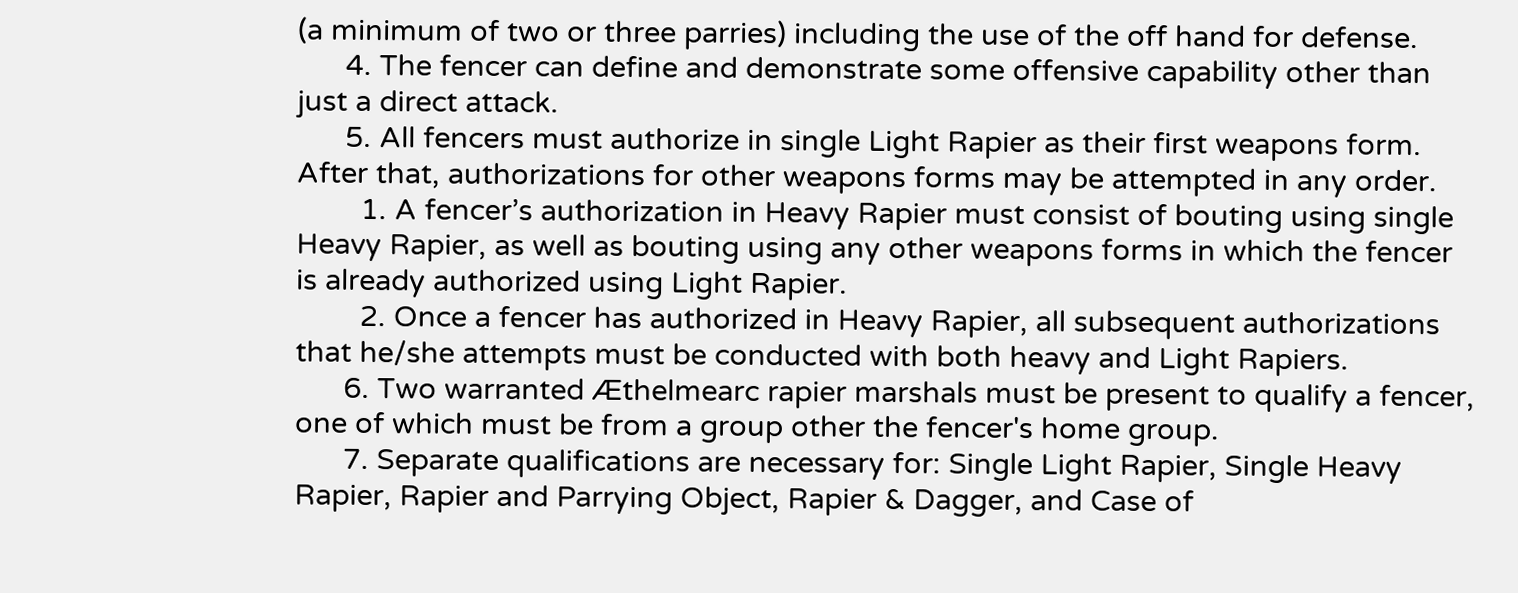(a minimum of two or three parries) including the use of the off hand for defense.
      4. The fencer can define and demonstrate some offensive capability other than just a direct attack.
      5. All fencers must authorize in single Light Rapier as their first weapons form. After that, authorizations for other weapons forms may be attempted in any order.
        1. A fencer’s authorization in Heavy Rapier must consist of bouting using single Heavy Rapier, as well as bouting using any other weapons forms in which the fencer is already authorized using Light Rapier.
        2. Once a fencer has authorized in Heavy Rapier, all subsequent authorizations that he/she attempts must be conducted with both heavy and Light Rapiers.
      6. Two warranted Æthelmearc rapier marshals must be present to qualify a fencer, one of which must be from a group other the fencer's home group.
      7. Separate qualifications are necessary for: Single Light Rapier, Single Heavy Rapier, Rapier and Parrying Object, Rapier & Dagger, and Case of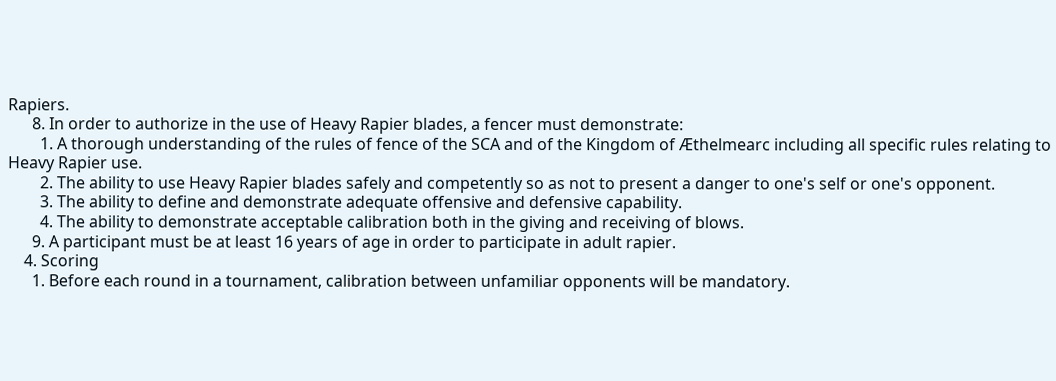Rapiers.
      8. In order to authorize in the use of Heavy Rapier blades, a fencer must demonstrate:
        1. A thorough understanding of the rules of fence of the SCA and of the Kingdom of Æthelmearc including all specific rules relating to Heavy Rapier use.
        2. The ability to use Heavy Rapier blades safely and competently so as not to present a danger to one's self or one's opponent.
        3. The ability to define and demonstrate adequate offensive and defensive capability.
        4. The ability to demonstrate acceptable calibration both in the giving and receiving of blows.
      9. A participant must be at least 16 years of age in order to participate in adult rapier.
    4. Scoring
      1. Before each round in a tournament, calibration between unfamiliar opponents will be mandatory.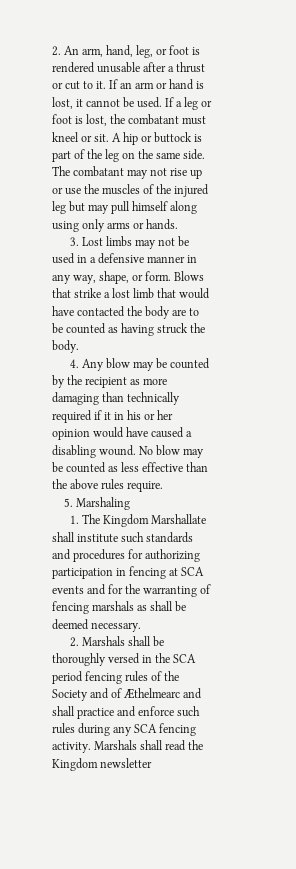2. An arm, hand, leg, or foot is rendered unusable after a thrust or cut to it. If an arm or hand is lost, it cannot be used. If a leg or foot is lost, the combatant must kneel or sit. A hip or buttock is part of the leg on the same side. The combatant may not rise up or use the muscles of the injured leg but may pull himself along using only arms or hands.
      3. Lost limbs may not be used in a defensive manner in any way, shape, or form. Blows that strike a lost limb that would have contacted the body are to be counted as having struck the body.
      4. Any blow may be counted by the recipient as more damaging than technically required if it in his or her opinion would have caused a disabling wound. No blow may be counted as less effective than the above rules require.
    5. Marshaling
      1. The Kingdom Marshallate shall institute such standards and procedures for authorizing participation in fencing at SCA events and for the warranting of fencing marshals as shall be deemed necessary.
      2. Marshals shall be thoroughly versed in the SCA period fencing rules of the Society and of Æthelmearc and shall practice and enforce such rules during any SCA fencing activity. Marshals shall read the Kingdom newsletter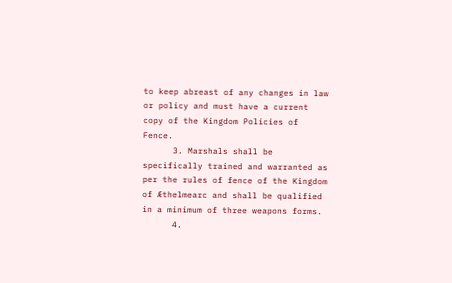to keep abreast of any changes in law or policy and must have a current copy of the Kingdom Policies of Fence.
      3. Marshals shall be specifically trained and warranted as per the rules of fence of the Kingdom of Æthelmearc and shall be qualified in a minimum of three weapons forms.
      4.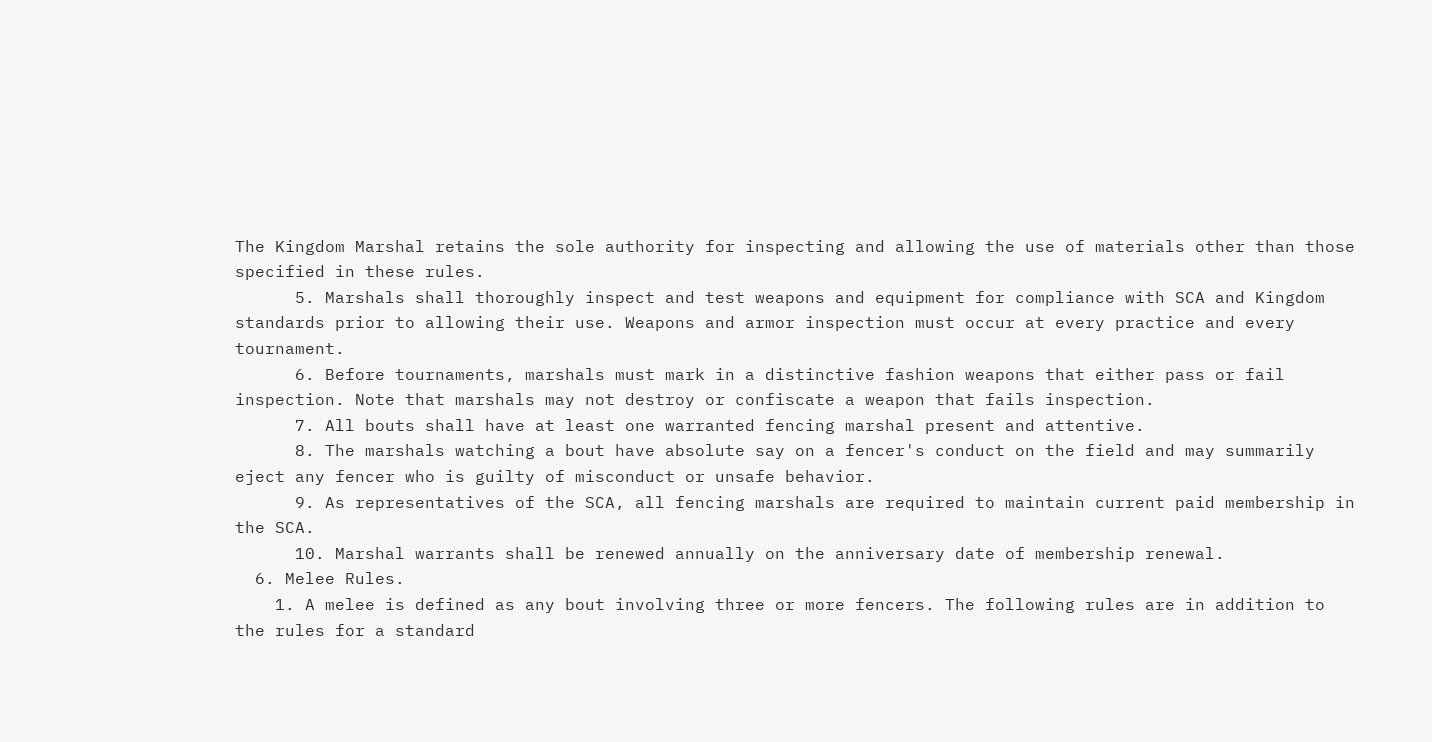The Kingdom Marshal retains the sole authority for inspecting and allowing the use of materials other than those specified in these rules.
      5. Marshals shall thoroughly inspect and test weapons and equipment for compliance with SCA and Kingdom standards prior to allowing their use. Weapons and armor inspection must occur at every practice and every tournament.
      6. Before tournaments, marshals must mark in a distinctive fashion weapons that either pass or fail inspection. Note that marshals may not destroy or confiscate a weapon that fails inspection.
      7. All bouts shall have at least one warranted fencing marshal present and attentive.
      8. The marshals watching a bout have absolute say on a fencer's conduct on the field and may summarily eject any fencer who is guilty of misconduct or unsafe behavior.
      9. As representatives of the SCA, all fencing marshals are required to maintain current paid membership in the SCA.
      10. Marshal warrants shall be renewed annually on the anniversary date of membership renewal.
  6. Melee Rules.
    1. A melee is defined as any bout involving three or more fencers. The following rules are in addition to the rules for a standard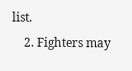list.
    2. Fighters may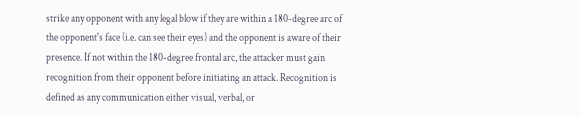strike any opponent with any legal blow if they are within a 180-degree arc of the opponent's face (i.e. can see their eyes) and the opponent is aware of their presence. If not within the 180-degree frontal arc, the attacker must gain recognition from their opponent before initiating an attack. Recognition is defined as any communication either visual, verbal, or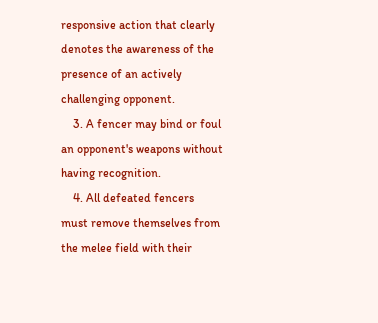responsive action that clearly denotes the awareness of the presence of an actively challenging opponent.
    3. A fencer may bind or foul an opponent's weapons without having recognition.
    4. All defeated fencers must remove themselves from the melee field with their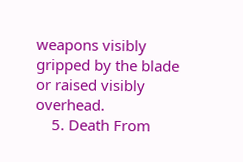weapons visibly gripped by the blade or raised visibly overhead.
    5. Death From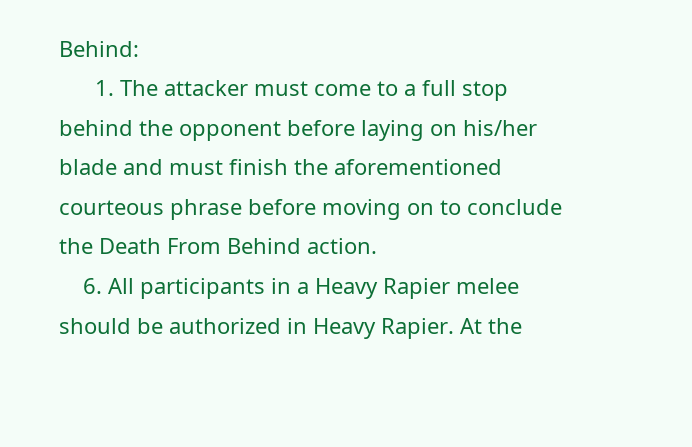Behind:
      1. The attacker must come to a full stop behind the opponent before laying on his/her blade and must finish the aforementioned courteous phrase before moving on to conclude the Death From Behind action.
    6. All participants in a Heavy Rapier melee should be authorized in Heavy Rapier. At the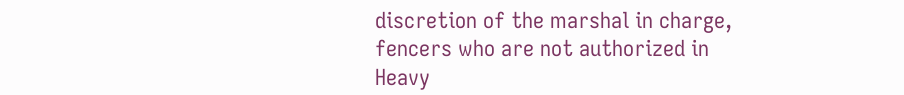discretion of the marshal in charge, fencers who are not authorized in Heavy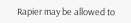Rapier may be allowed to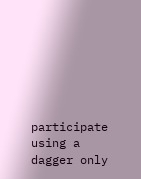participate using a dagger only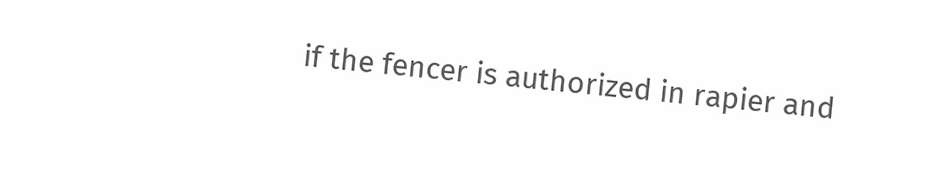if the fencer is authorized in rapier and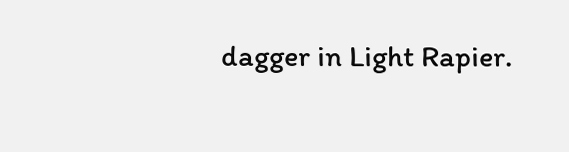dagger in Light Rapier.